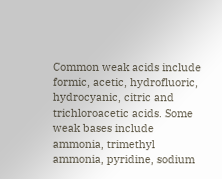Common weak acids include formic, acetic, hydrofluoric, hydrocyanic, citric and trichloroacetic acids. Some weak bases include ammonia, trimethyl ammonia, pyridine, sodium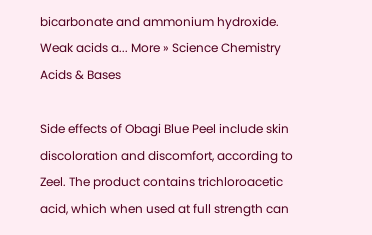bicarbonate and ammonium hydroxide. Weak acids a... More » Science Chemistry Acids & Bases

Side effects of Obagi Blue Peel include skin discoloration and discomfort, according to Zeel. The product contains trichloroacetic acid, which when used at full strength can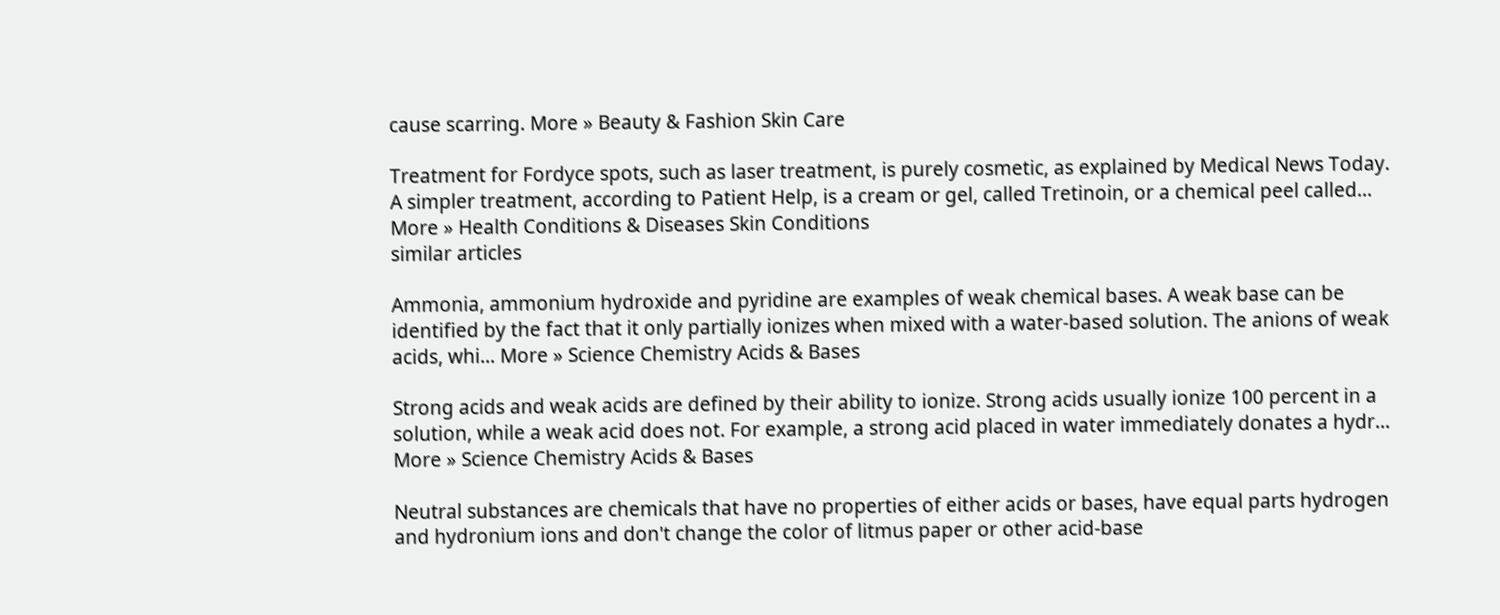cause scarring. More » Beauty & Fashion Skin Care

Treatment for Fordyce spots, such as laser treatment, is purely cosmetic, as explained by Medical News Today. A simpler treatment, according to Patient Help, is a cream or gel, called Tretinoin, or a chemical peel called... More » Health Conditions & Diseases Skin Conditions
similar articles

Ammonia, ammonium hydroxide and pyridine are examples of weak chemical bases. A weak base can be identified by the fact that it only partially ionizes when mixed with a water-based solution. The anions of weak acids, whi... More » Science Chemistry Acids & Bases

Strong acids and weak acids are defined by their ability to ionize. Strong acids usually ionize 100 percent in a solution, while a weak acid does not. For example, a strong acid placed in water immediately donates a hydr... More » Science Chemistry Acids & Bases

Neutral substances are chemicals that have no properties of either acids or bases, have equal parts hydrogen and hydronium ions and don't change the color of litmus paper or other acid-base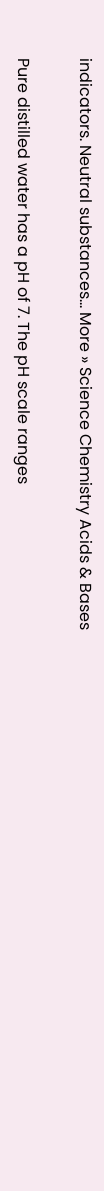indicators. Neutral substances... More » Science Chemistry Acids & Bases

Pure distilled water has a pH of 7. The pH scale ranges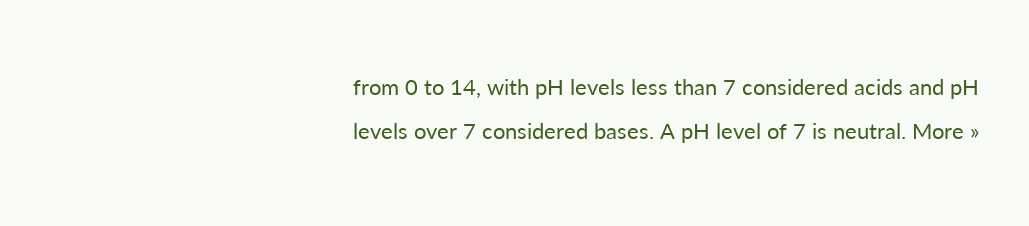from 0 to 14, with pH levels less than 7 considered acids and pH levels over 7 considered bases. A pH level of 7 is neutral. More »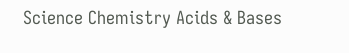Science Chemistry Acids & Bases